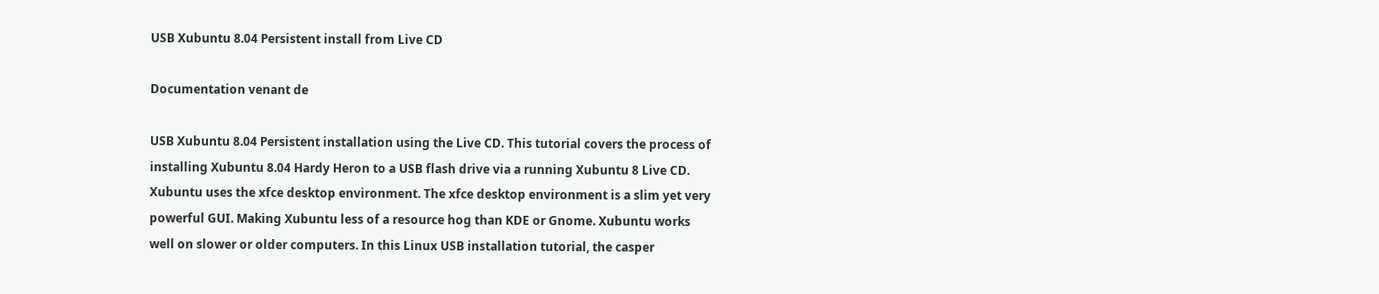USB Xubuntu 8.04 Persistent install from Live CD

Documentation venant de

USB Xubuntu 8.04 Persistent installation using the Live CD. This tutorial covers the process of installing Xubuntu 8.04 Hardy Heron to a USB flash drive via a running Xubuntu 8 Live CD. Xubuntu uses the xfce desktop environment. The xfce desktop environment is a slim yet very powerful GUI. Making Xubuntu less of a resource hog than KDE or Gnome. Xubuntu works well on slower or older computers. In this Linux USB installation tutorial, the casper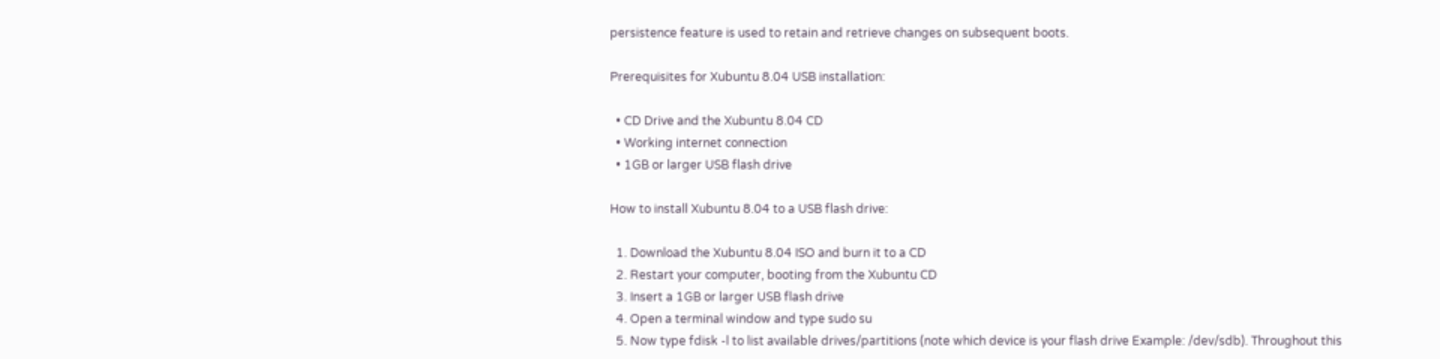persistence feature is used to retain and retrieve changes on subsequent boots.

Prerequisites for Xubuntu 8.04 USB installation:

  • CD Drive and the Xubuntu 8.04 CD
  • Working internet connection
  • 1GB or larger USB flash drive

How to install Xubuntu 8.04 to a USB flash drive:

  1. Download the Xubuntu 8.04 ISO and burn it to a CD
  2. Restart your computer, booting from the Xubuntu CD
  3. Insert a 1GB or larger USB flash drive
  4. Open a terminal window and type sudo su
  5. Now type fdisk -l to list available drives/partitions (note which device is your flash drive Example: /dev/sdb). Throughout this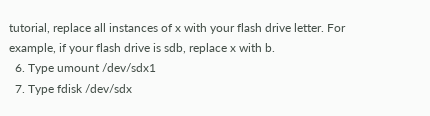tutorial, replace all instances of x with your flash drive letter. For example, if your flash drive is sdb, replace x with b.
  6. Type umount /dev/sdx1
  7. Type fdisk /dev/sdx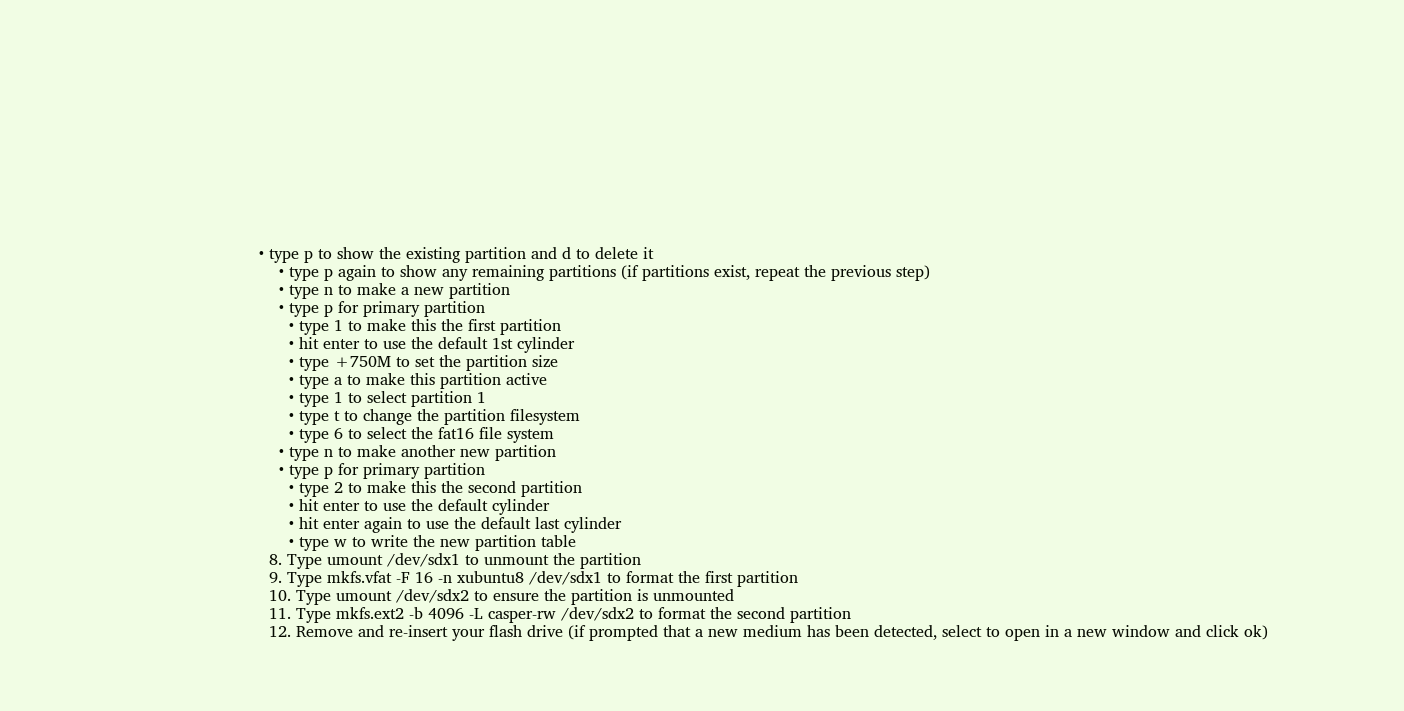• type p to show the existing partition and d to delete it
    • type p again to show any remaining partitions (if partitions exist, repeat the previous step)
    • type n to make a new partition
    • type p for primary partition
      • type 1 to make this the first partition
      • hit enter to use the default 1st cylinder
      • type +750M to set the partition size
      • type a to make this partition active
      • type 1 to select partition 1
      • type t to change the partition filesystem
      • type 6 to select the fat16 file system
    • type n to make another new partition
    • type p for primary partition
      • type 2 to make this the second partition
      • hit enter to use the default cylinder
      • hit enter again to use the default last cylinder
      • type w to write the new partition table
  8. Type umount /dev/sdx1 to unmount the partition
  9. Type mkfs.vfat -F 16 -n xubuntu8 /dev/sdx1 to format the first partition
  10. Type umount /dev/sdx2 to ensure the partition is unmounted
  11. Type mkfs.ext2 -b 4096 -L casper-rw /dev/sdx2 to format the second partition
  12. Remove and re-insert your flash drive (if prompted that a new medium has been detected, select to open in a new window and click ok)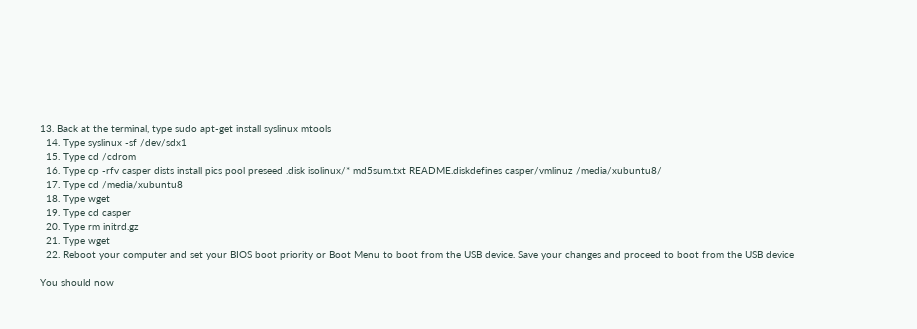13. Back at the terminal, type sudo apt-get install syslinux mtools
  14. Type syslinux -sf /dev/sdx1
  15. Type cd /cdrom
  16. Type cp -rfv casper dists install pics pool preseed .disk isolinux/* md5sum.txt README.diskdefines casper/vmlinuz /media/xubuntu8/
  17. Type cd /media/xubuntu8
  18. Type wget
  19. Type cd casper
  20. Type rm initrd.gz
  21. Type wget
  22. Reboot your computer and set your BIOS boot priority or Boot Menu to boot from the USB device. Save your changes and proceed to boot from the USB device

You should now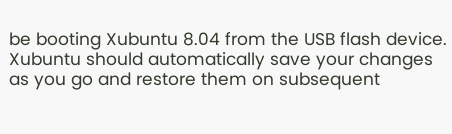be booting Xubuntu 8.04 from the USB flash device. Xubuntu should automatically save your changes as you go and restore them on subsequent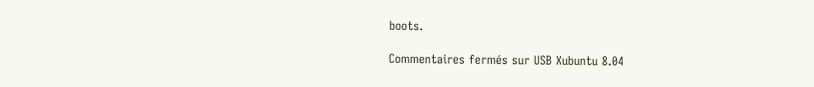boots.

Commentaires fermés sur USB Xubuntu 8.04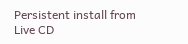Persistent install from Live CD